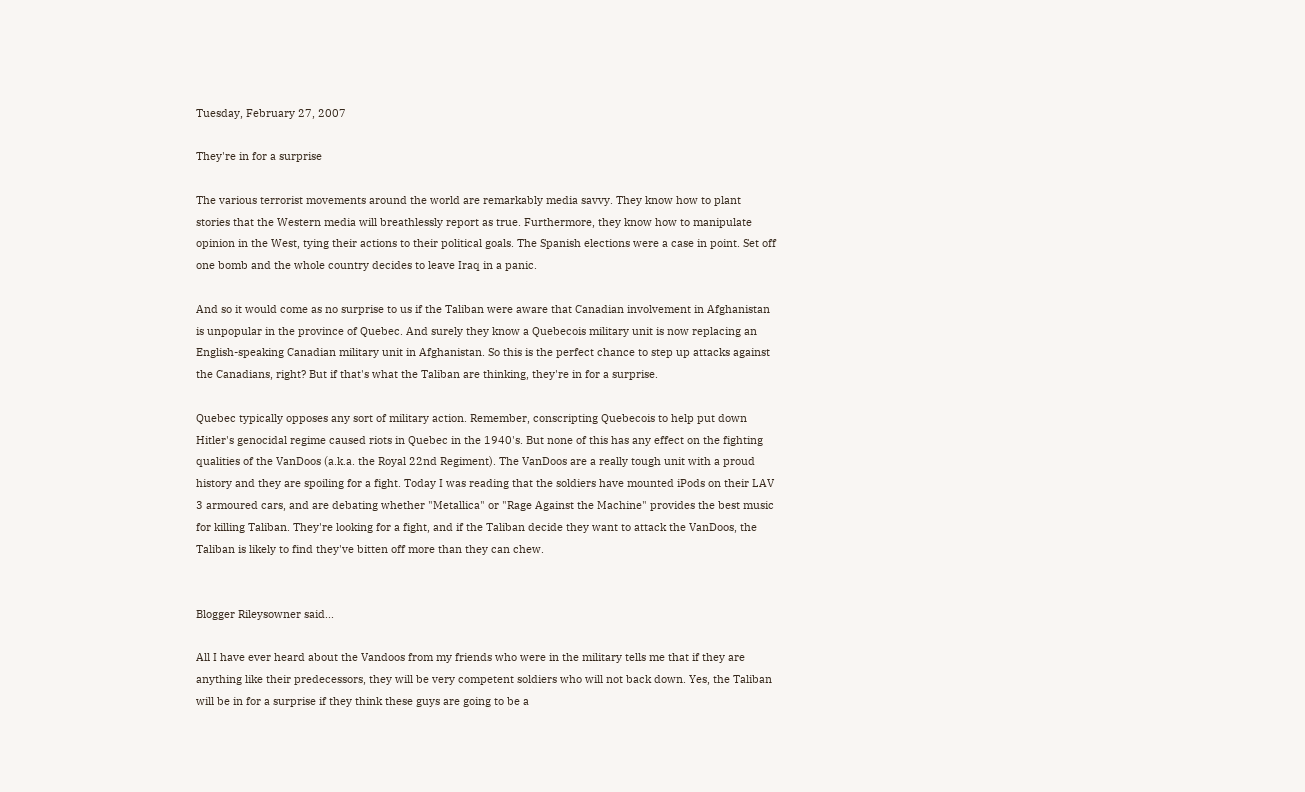Tuesday, February 27, 2007

They're in for a surprise

The various terrorist movements around the world are remarkably media savvy. They know how to plant stories that the Western media will breathlessly report as true. Furthermore, they know how to manipulate opinion in the West, tying their actions to their political goals. The Spanish elections were a case in point. Set off one bomb and the whole country decides to leave Iraq in a panic.

And so it would come as no surprise to us if the Taliban were aware that Canadian involvement in Afghanistan is unpopular in the province of Quebec. And surely they know a Quebecois military unit is now replacing an English-speaking Canadian military unit in Afghanistan. So this is the perfect chance to step up attacks against the Canadians, right? But if that's what the Taliban are thinking, they're in for a surprise.

Quebec typically opposes any sort of military action. Remember, conscripting Quebecois to help put down Hitler's genocidal regime caused riots in Quebec in the 1940's. But none of this has any effect on the fighting qualities of the VanDoos (a.k.a. the Royal 22nd Regiment). The VanDoos are a really tough unit with a proud history and they are spoiling for a fight. Today I was reading that the soldiers have mounted iPods on their LAV 3 armoured cars, and are debating whether "Metallica" or "Rage Against the Machine" provides the best music for killing Taliban. They're looking for a fight, and if the Taliban decide they want to attack the VanDoos, the Taliban is likely to find they've bitten off more than they can chew.


Blogger Rileysowner said...

All I have ever heard about the Vandoos from my friends who were in the military tells me that if they are anything like their predecessors, they will be very competent soldiers who will not back down. Yes, the Taliban will be in for a surprise if they think these guys are going to be a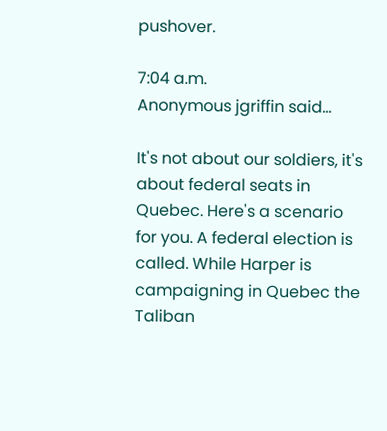pushover.

7:04 a.m.
Anonymous jgriffin said...

It's not about our soldiers, it's about federal seats in Quebec. Here's a scenario for you. A federal election is called. While Harper is campaigning in Quebec the Taliban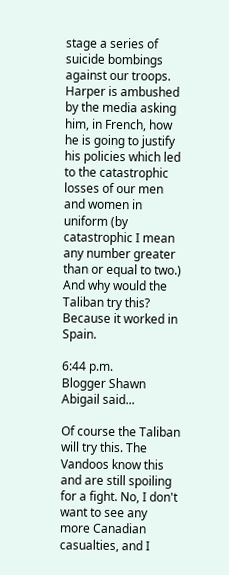stage a series of suicide bombings against our troops. Harper is ambushed by the media asking him, in French, how he is going to justify his policies which led to the catastrophic losses of our men and women in uniform (by catastrophic I mean any number greater than or equal to two.) And why would the Taliban try this? Because it worked in Spain.

6:44 p.m.
Blogger Shawn Abigail said...

Of course the Taliban will try this. The Vandoos know this and are still spoiling for a fight. No, I don't want to see any more Canadian casualties, and I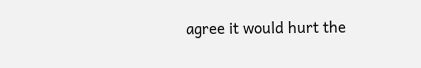agree it would hurt the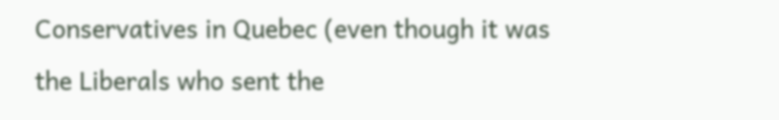Conservatives in Quebec (even though it was the Liberals who sent the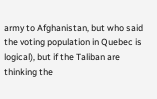army to Afghanistan, but who said the voting population in Quebec is logical), but if the Taliban are thinking the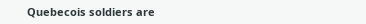Quebecois soldiers are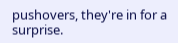pushovers, they're in for a surprise.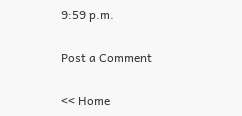9:59 p.m.

Post a Comment

<< Home